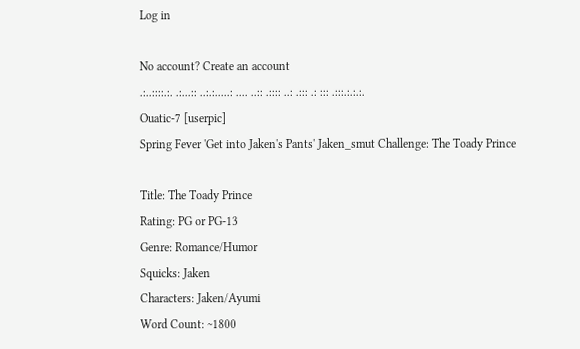Log in

No account? Create an account
.:..::::.:. .:...:: ..:.:.....: .... ..:: .:::: ..: .::: .: ::: .:::.:.:.:.
Ouatic-7 [userpic]
Spring Fever 'Get into Jaken's Pants' Jaken_smut Challenge: The Toady Prince

Title: The Toady Prince
Rating: PG or PG-13
Genre: Romance/Humor
Squicks: Jaken
Characters: Jaken/Ayumi
Word Count: ~1800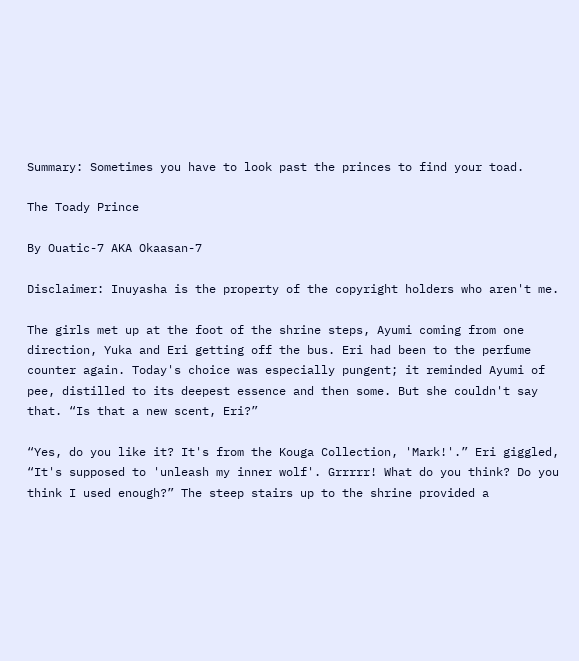Summary: Sometimes you have to look past the princes to find your toad.

The Toady Prince

By Ouatic-7 AKA Okaasan-7

Disclaimer: Inuyasha is the property of the copyright holders who aren't me.

The girls met up at the foot of the shrine steps, Ayumi coming from one direction, Yuka and Eri getting off the bus. Eri had been to the perfume counter again. Today's choice was especially pungent; it reminded Ayumi of pee, distilled to its deepest essence and then some. But she couldn't say that. “Is that a new scent, Eri?”

“Yes, do you like it? It's from the Kouga Collection, 'Mark!'.” Eri giggled, “It's supposed to 'unleash my inner wolf'. Grrrrr! What do you think? Do you think I used enough?” The steep stairs up to the shrine provided a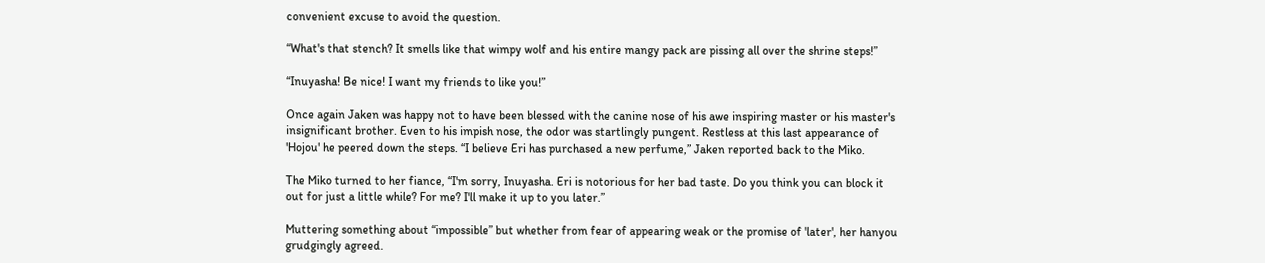convenient excuse to avoid the question.

“What's that stench? It smells like that wimpy wolf and his entire mangy pack are pissing all over the shrine steps!”

“Inuyasha! Be nice! I want my friends to like you!”

Once again Jaken was happy not to have been blessed with the canine nose of his awe inspiring master or his master's insignificant brother. Even to his impish nose, the odor was startlingly pungent. Restless at this last appearance of 'Hojou' he peered down the steps. “I believe Eri has purchased a new perfume,” Jaken reported back to the Miko.

The Miko turned to her fiance, “I'm sorry, Inuyasha. Eri is notorious for her bad taste. Do you think you can block it out for just a little while? For me? I'll make it up to you later.”

Muttering something about “impossible” but whether from fear of appearing weak or the promise of 'later', her hanyou grudgingly agreed.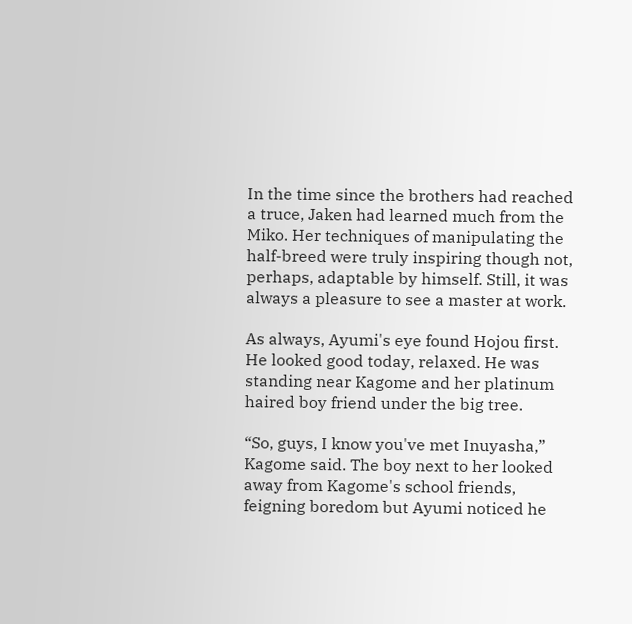In the time since the brothers had reached a truce, Jaken had learned much from the Miko. Her techniques of manipulating the half-breed were truly inspiring though not, perhaps, adaptable by himself. Still, it was always a pleasure to see a master at work.

As always, Ayumi's eye found Hojou first. He looked good today, relaxed. He was standing near Kagome and her platinum haired boy friend under the big tree.

“So, guys, I know you've met Inuyasha,” Kagome said. The boy next to her looked away from Kagome's school friends, feigning boredom but Ayumi noticed he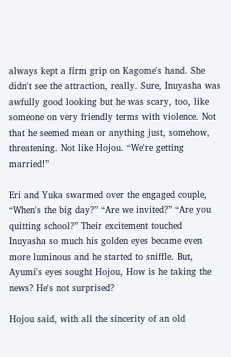always kept a firm grip on Kagome's hand. She didn't see the attraction, really. Sure, Inuyasha was awfully good looking but he was scary, too, like someone on very friendly terms with violence. Not that he seemed mean or anything just, somehow, threatening. Not like Hojou. “We're getting married!”

Eri and Yuka swarmed over the engaged couple, “When's the big day?” “Are we invited?” “Are you quitting school?” Their excitement touched Inuyasha so much his golden eyes became even more luminous and he started to sniffle. But, Ayumi's eyes sought Hojou, How is he taking the news? He's not surprised?

Hojou said, with all the sincerity of an old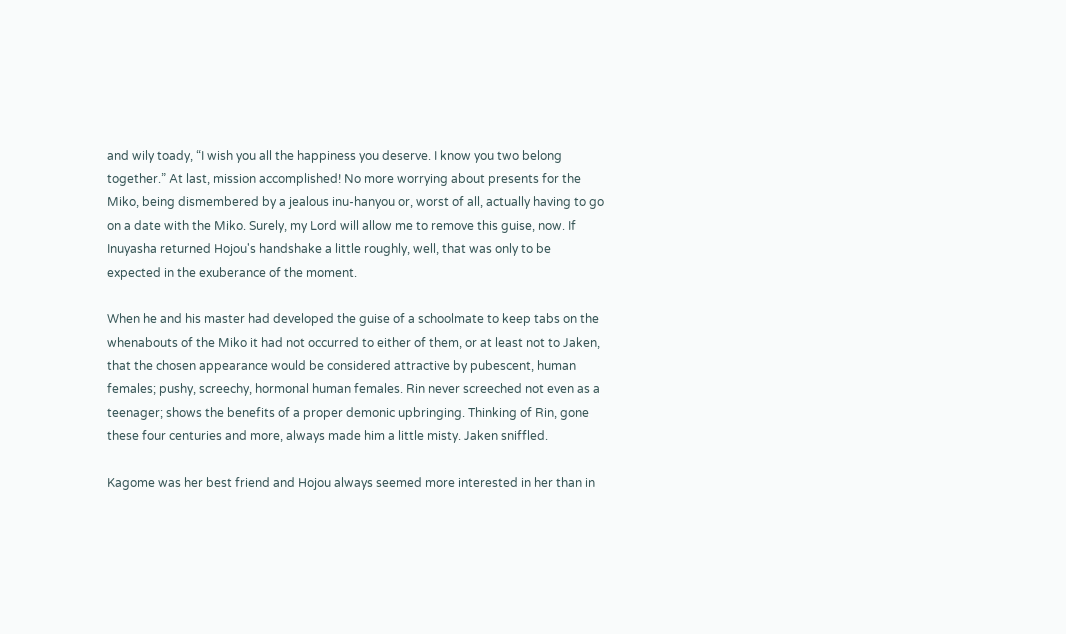and wily toady, “I wish you all the happiness you deserve. I know you two belong together.” At last, mission accomplished! No more worrying about presents for the Miko, being dismembered by a jealous inu-hanyou or, worst of all, actually having to go on a date with the Miko. Surely, my Lord will allow me to remove this guise, now. If Inuyasha returned Hojou's handshake a little roughly, well, that was only to be expected in the exuberance of the moment.

When he and his master had developed the guise of a schoolmate to keep tabs on the whenabouts of the Miko it had not occurred to either of them, or at least not to Jaken, that the chosen appearance would be considered attractive by pubescent, human females; pushy, screechy, hormonal human females. Rin never screeched not even as a teenager; shows the benefits of a proper demonic upbringing. Thinking of Rin, gone these four centuries and more, always made him a little misty. Jaken sniffled.

Kagome was her best friend and Hojou always seemed more interested in her than in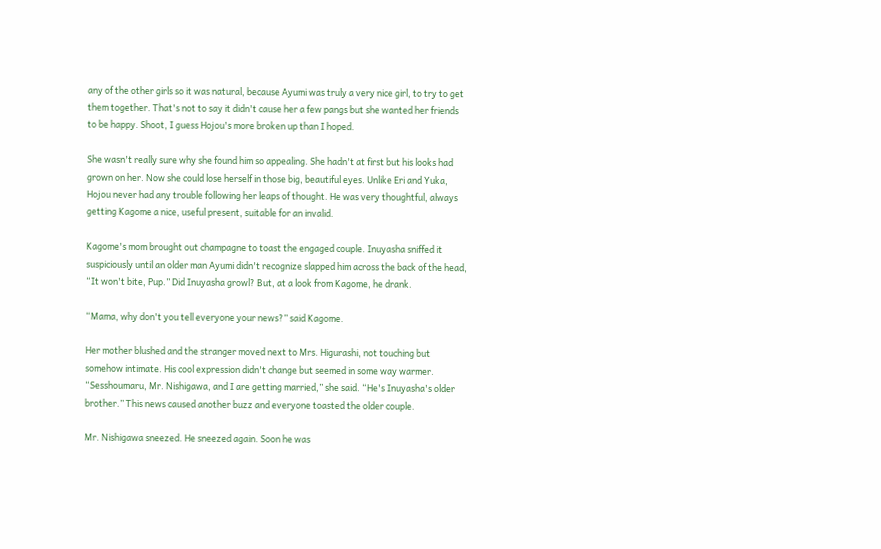any of the other girls so it was natural, because Ayumi was truly a very nice girl, to try to get them together. That's not to say it didn't cause her a few pangs but she wanted her friends to be happy. Shoot, I guess Hojou's more broken up than I hoped.

She wasn't really sure why she found him so appealing. She hadn't at first but his looks had grown on her. Now she could lose herself in those big, beautiful eyes. Unlike Eri and Yuka, Hojou never had any trouble following her leaps of thought. He was very thoughtful, always getting Kagome a nice, useful present, suitable for an invalid.

Kagome's mom brought out champagne to toast the engaged couple. Inuyasha sniffed it suspiciously until an older man Ayumi didn't recognize slapped him across the back of the head, “It won't bite, Pup.” Did Inuyasha growl? But, at a look from Kagome, he drank.

“Mama, why don't you tell everyone your news?” said Kagome.

Her mother blushed and the stranger moved next to Mrs. Higurashi, not touching but somehow intimate. His cool expression didn't change but seemed in some way warmer. “Sesshoumaru, Mr. Nishigawa, and I are getting married,” she said. “He's Inuyasha's older brother.” This news caused another buzz and everyone toasted the older couple.

Mr. Nishigawa sneezed. He sneezed again. Soon he was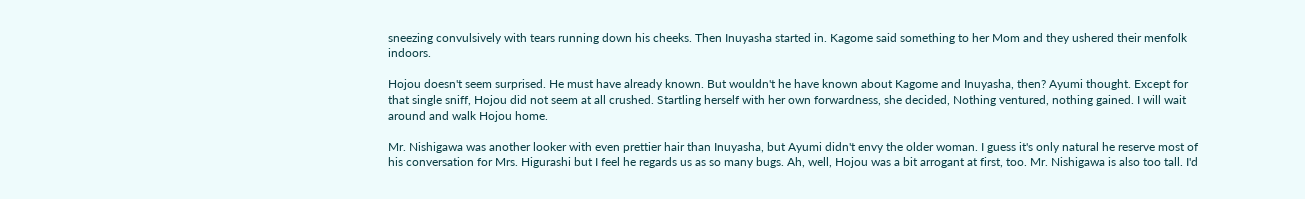sneezing convulsively with tears running down his cheeks. Then Inuyasha started in. Kagome said something to her Mom and they ushered their menfolk indoors.

Hojou doesn't seem surprised. He must have already known. But wouldn't he have known about Kagome and Inuyasha, then? Ayumi thought. Except for that single sniff, Hojou did not seem at all crushed. Startling herself with her own forwardness, she decided, Nothing ventured, nothing gained. I will wait around and walk Hojou home.

Mr. Nishigawa was another looker with even prettier hair than Inuyasha, but Ayumi didn't envy the older woman. I guess it's only natural he reserve most of his conversation for Mrs. Higurashi but I feel he regards us as so many bugs. Ah, well, Hojou was a bit arrogant at first, too. Mr. Nishigawa is also too tall. I'd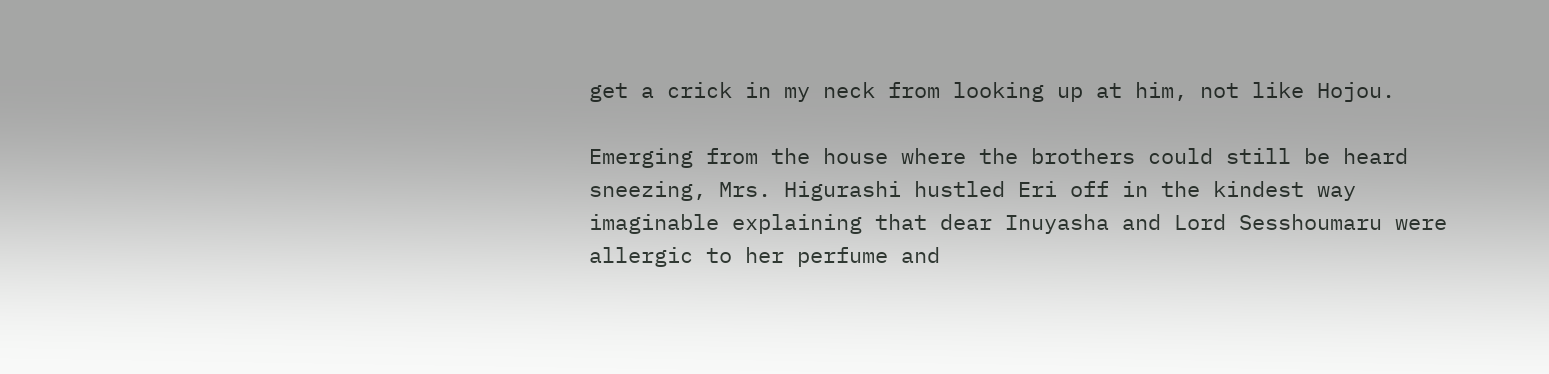get a crick in my neck from looking up at him, not like Hojou.

Emerging from the house where the brothers could still be heard sneezing, Mrs. Higurashi hustled Eri off in the kindest way imaginable explaining that dear Inuyasha and Lord Sesshoumaru were allergic to her perfume and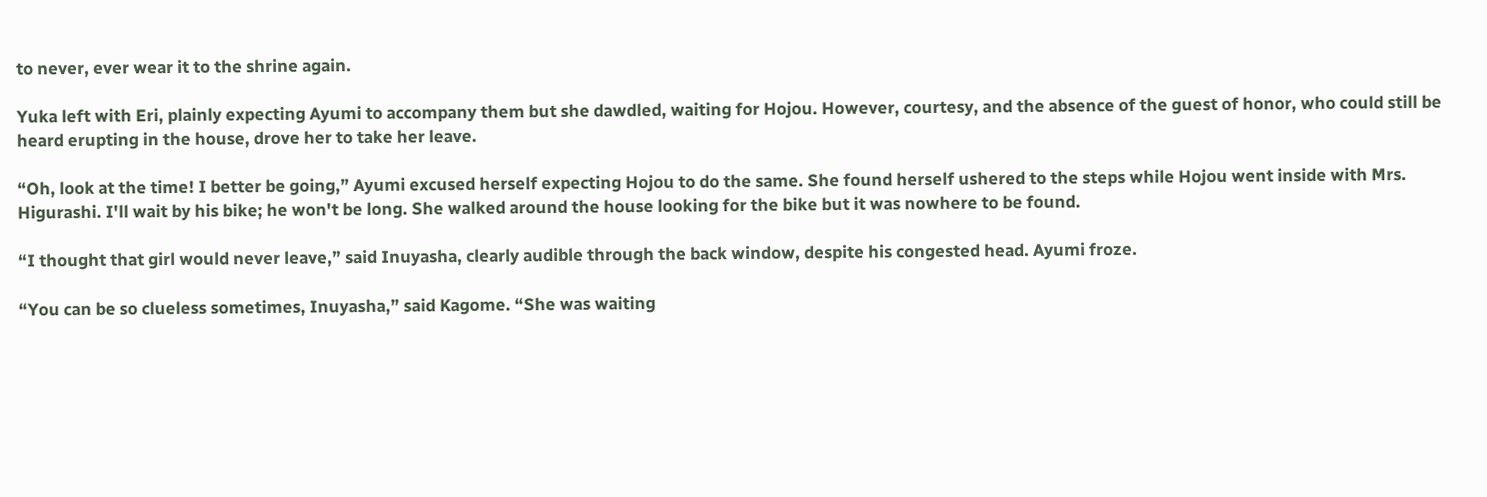to never, ever wear it to the shrine again.

Yuka left with Eri, plainly expecting Ayumi to accompany them but she dawdled, waiting for Hojou. However, courtesy, and the absence of the guest of honor, who could still be heard erupting in the house, drove her to take her leave.

“Oh, look at the time! I better be going,” Ayumi excused herself expecting Hojou to do the same. She found herself ushered to the steps while Hojou went inside with Mrs. Higurashi. I'll wait by his bike; he won't be long. She walked around the house looking for the bike but it was nowhere to be found.

“I thought that girl would never leave,” said Inuyasha, clearly audible through the back window, despite his congested head. Ayumi froze.

“You can be so clueless sometimes, Inuyasha,” said Kagome. “She was waiting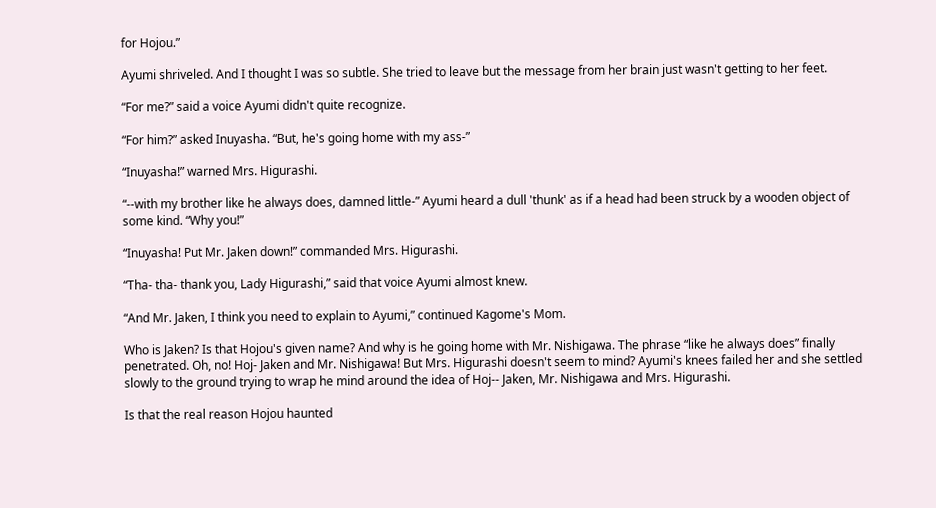for Hojou.”

Ayumi shriveled. And I thought I was so subtle. She tried to leave but the message from her brain just wasn't getting to her feet.

“For me?” said a voice Ayumi didn't quite recognize.

“For him?” asked Inuyasha. “But, he's going home with my ass-”

“Inuyasha!” warned Mrs. Higurashi.

“--with my brother like he always does, damned little-” Ayumi heard a dull 'thunk' as if a head had been struck by a wooden object of some kind. “Why you!”

“Inuyasha! Put Mr. Jaken down!” commanded Mrs. Higurashi.

“Tha- tha- thank you, Lady Higurashi,” said that voice Ayumi almost knew.

“And Mr. Jaken, I think you need to explain to Ayumi,” continued Kagome's Mom.

Who is Jaken? Is that Hojou's given name? And why is he going home with Mr. Nishigawa. The phrase “like he always does” finally penetrated. Oh, no! Hoj- Jaken and Mr. Nishigawa! But Mrs. Higurashi doesn't seem to mind? Ayumi's knees failed her and she settled slowly to the ground trying to wrap he mind around the idea of Hoj-- Jaken, Mr. Nishigawa and Mrs. Higurashi.

Is that the real reason Hojou haunted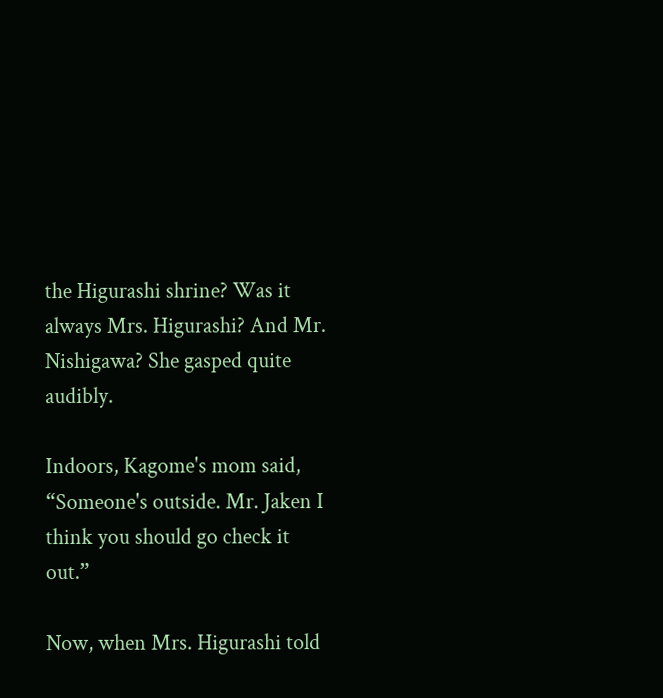the Higurashi shrine? Was it always Mrs. Higurashi? And Mr. Nishigawa? She gasped quite audibly.

Indoors, Kagome's mom said, “Someone's outside. Mr. Jaken I think you should go check it out.”

Now, when Mrs. Higurashi told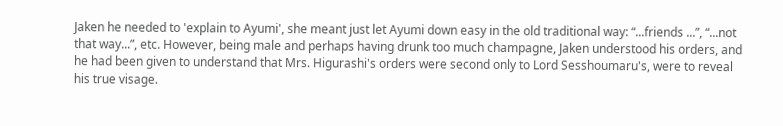Jaken he needed to 'explain to Ayumi', she meant just let Ayumi down easy in the old traditional way: “...friends ...”, “...not that way...”, etc. However, being male and perhaps having drunk too much champagne, Jaken understood his orders, and he had been given to understand that Mrs. Higurashi's orders were second only to Lord Sesshoumaru's, were to reveal his true visage.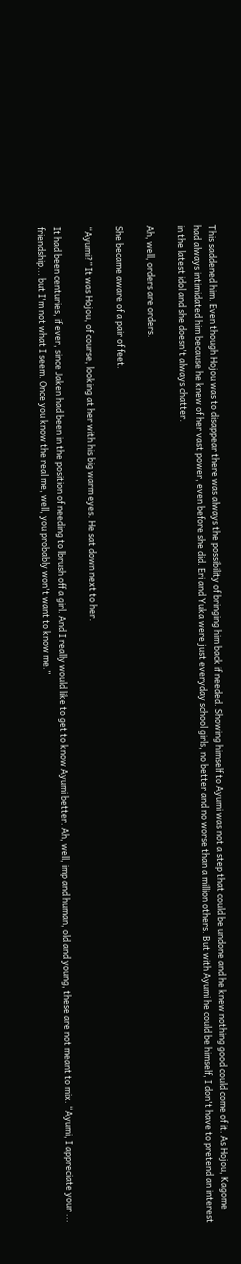This saddened him. Even though Hojou was to disappear there was always the possibility of bringing him back if needed. Showing himself to Ayumi was not a step that could be undone and he knew nothing good could come of it. As Hojou, Kagome had always intimidated him because he knew of her vast power, even before she did. Eri and Yuka were just everyday school girls, no better and no worse than a million others. But with Ayumi he could be himself, I don't have to pretend an interest in the latest idol and she doesn't always chatter.

Ah, well, orders are orders.

She became aware of a pair of feet.

“Ayumi?” It was Hojou, of course, looking at her with his big warm eyes. He sat down next to her.

It had been centuries, if ever, since Jaken had been in the position of needing to lbrush off a girl. And I really would like to get to know Ayumi better. Ah, well, imp and human, old and young, these are not meant to mix. “Ayumi, I appreciate your ... friendship... but I'm not what I seem. Once you know the real me, well, you probably won't want to know me.”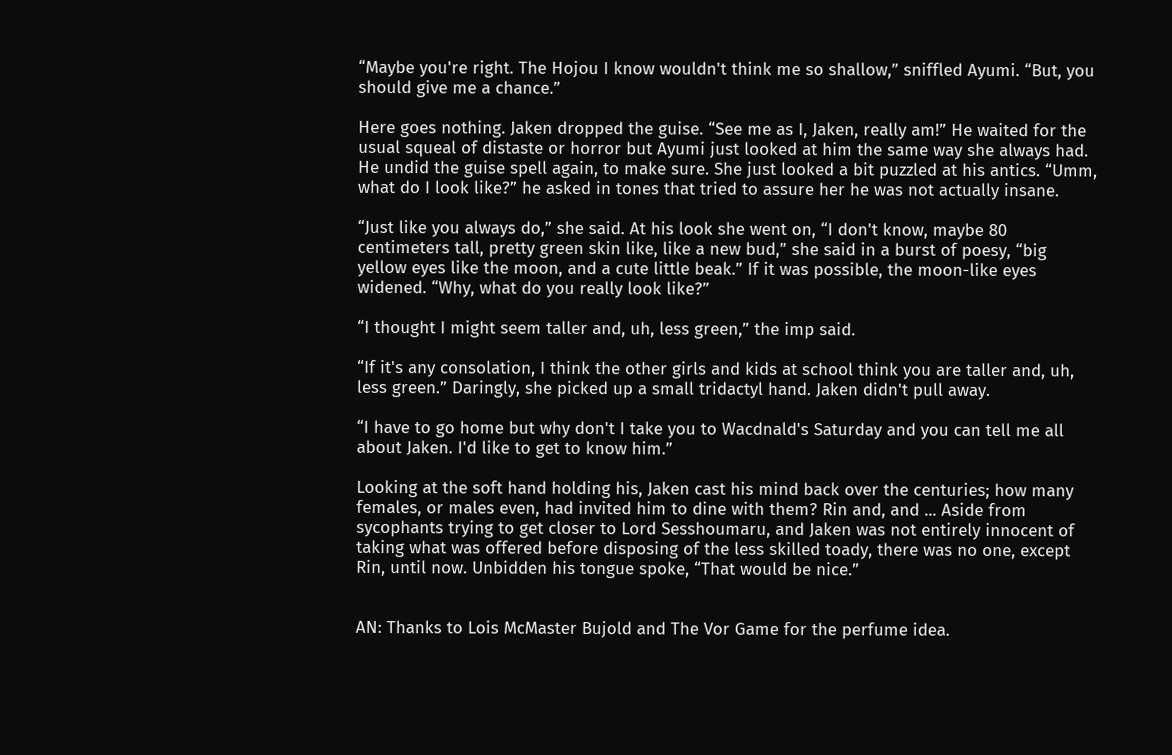“Maybe you're right. The Hojou I know wouldn't think me so shallow,” sniffled Ayumi. “But, you should give me a chance.”

Here goes nothing. Jaken dropped the guise. “See me as I, Jaken, really am!” He waited for the usual squeal of distaste or horror but Ayumi just looked at him the same way she always had. He undid the guise spell again, to make sure. She just looked a bit puzzled at his antics. “Umm, what do I look like?” he asked in tones that tried to assure her he was not actually insane.

“Just like you always do,” she said. At his look she went on, “I don't know, maybe 80 centimeters tall, pretty green skin like, like a new bud,” she said in a burst of poesy, “big yellow eyes like the moon, and a cute little beak.” If it was possible, the moon-like eyes widened. “Why, what do you really look like?”

“I thought I might seem taller and, uh, less green,” the imp said.

“If it's any consolation, I think the other girls and kids at school think you are taller and, uh, less green.” Daringly, she picked up a small tridactyl hand. Jaken didn't pull away.

“I have to go home but why don't I take you to Wacdnald's Saturday and you can tell me all about Jaken. I'd like to get to know him.”

Looking at the soft hand holding his, Jaken cast his mind back over the centuries; how many females, or males even, had invited him to dine with them? Rin and, and ... Aside from sycophants trying to get closer to Lord Sesshoumaru, and Jaken was not entirely innocent of taking what was offered before disposing of the less skilled toady, there was no one, except Rin, until now. Unbidden his tongue spoke, “That would be nice.”


AN: Thanks to Lois McMaster Bujold and The Vor Game for the perfume idea.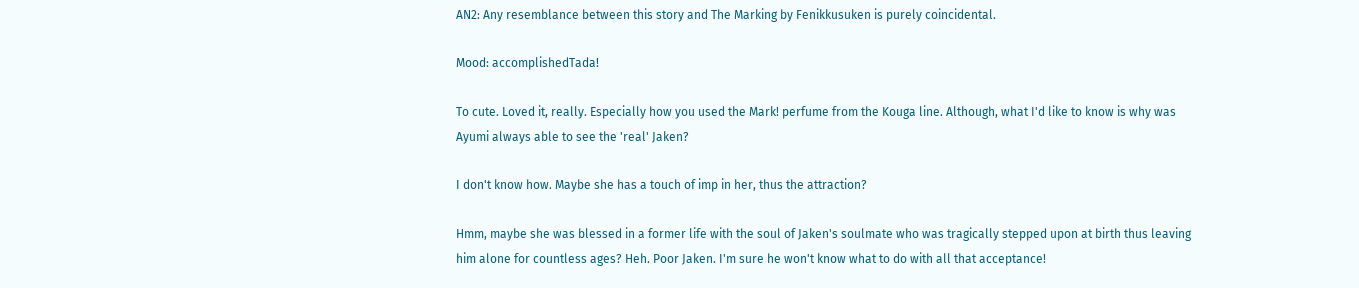AN2: Any resemblance between this story and The Marking by Fenikkusuken is purely coincidental.

Mood: accomplishedTada!

To cute. Loved it, really. Especially how you used the Mark! perfume from the Kouga line. Although, what I'd like to know is why was Ayumi always able to see the 'real' Jaken?

I don't know how. Maybe she has a touch of imp in her, thus the attraction?

Hmm, maybe she was blessed in a former life with the soul of Jaken's soulmate who was tragically stepped upon at birth thus leaving him alone for countless ages? Heh. Poor Jaken. I'm sure he won't know what to do with all that acceptance!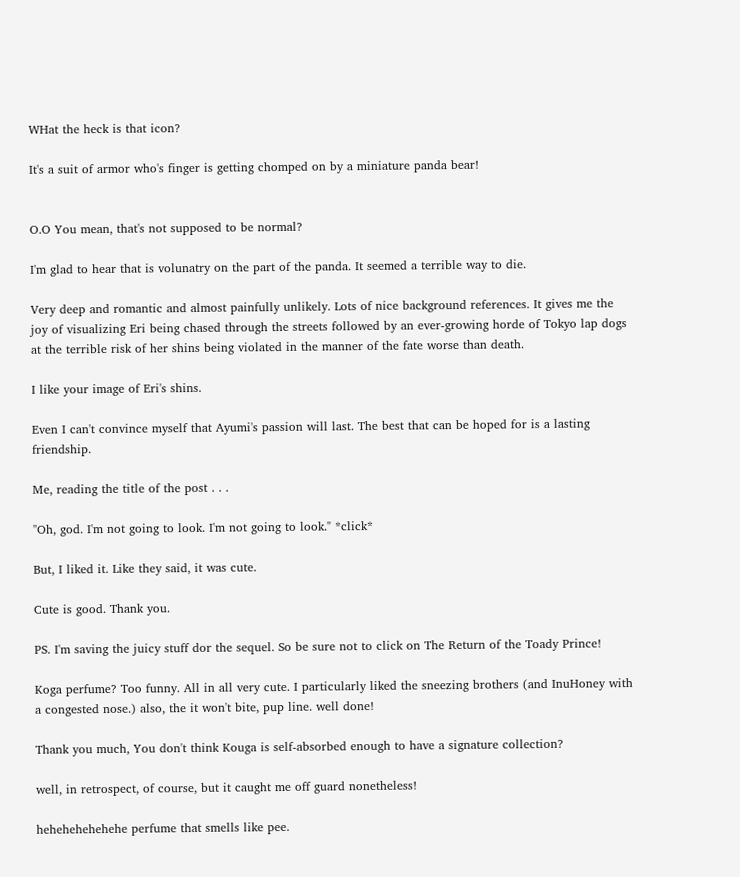WHat the heck is that icon?

It's a suit of armor who's finger is getting chomped on by a miniature panda bear!


O.O You mean, that's not supposed to be normal?

I'm glad to hear that is volunatry on the part of the panda. It seemed a terrible way to die.

Very deep and romantic and almost painfully unlikely. Lots of nice background references. It gives me the joy of visualizing Eri being chased through the streets followed by an ever-growing horde of Tokyo lap dogs at the terrible risk of her shins being violated in the manner of the fate worse than death.

I like your image of Eri's shins.

Even I can't convince myself that Ayumi's passion will last. The best that can be hoped for is a lasting friendship.

Me, reading the title of the post . . .

"Oh, god. I'm not going to look. I'm not going to look." *click*

But, I liked it. Like they said, it was cute.

Cute is good. Thank you.

PS. I'm saving the juicy stuff dor the sequel. So be sure not to click on The Return of the Toady Prince!

Koga perfume? Too funny. All in all very cute. I particularly liked the sneezing brothers (and InuHoney with a congested nose.) also, the it won't bite, pup line. well done!

Thank you much, You don't think Kouga is self-absorbed enough to have a signature collection?

well, in retrospect, of course, but it caught me off guard nonetheless!

hehehehehehehe perfume that smells like pee.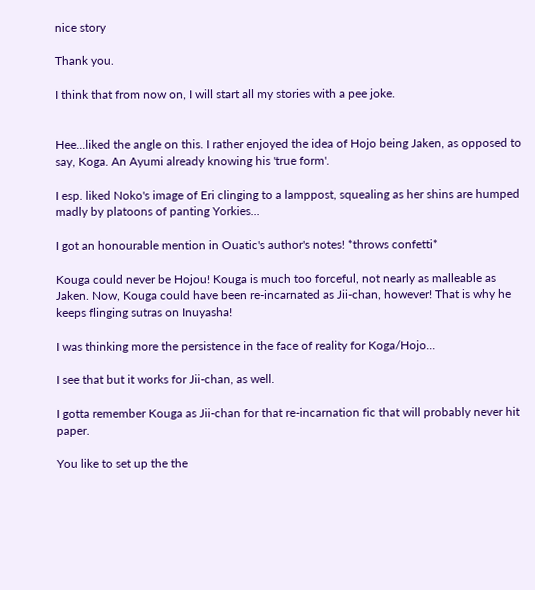nice story

Thank you.

I think that from now on, I will start all my stories with a pee joke.


Hee...liked the angle on this. I rather enjoyed the idea of Hojo being Jaken, as opposed to say, Koga. An Ayumi already knowing his 'true form'.

I esp. liked Noko's image of Eri clinging to a lamppost, squealing as her shins are humped madly by platoons of panting Yorkies...

I got an honourable mention in Ouatic's author's notes! *throws confetti*

Kouga could never be Hojou! Kouga is much too forceful, not nearly as malleable as Jaken. Now, Kouga could have been re-incarnated as Jii-chan, however! That is why he keeps flinging sutras on Inuyasha!

I was thinking more the persistence in the face of reality for Koga/Hojo...

I see that but it works for Jii-chan, as well.

I gotta remember Kouga as Jii-chan for that re-incarnation fic that will probably never hit paper.

You like to set up the the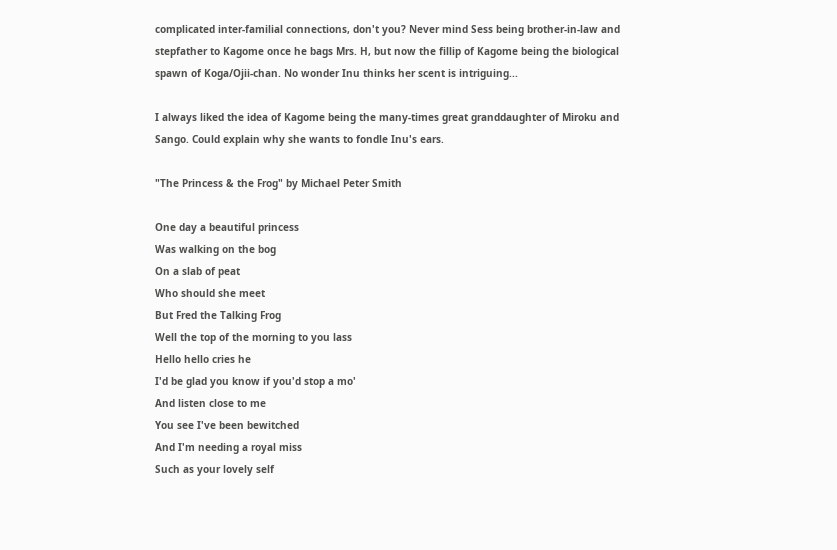complicated inter-familial connections, don't you? Never mind Sess being brother-in-law and stepfather to Kagome once he bags Mrs. H, but now the fillip of Kagome being the biological spawn of Koga/Ojii-chan. No wonder Inu thinks her scent is intriguing...

I always liked the idea of Kagome being the many-times great granddaughter of Miroku and Sango. Could explain why she wants to fondle Inu's ears.

"The Princess & the Frog" by Michael Peter Smith

One day a beautiful princess
Was walking on the bog
On a slab of peat
Who should she meet
But Fred the Talking Frog
Well the top of the morning to you lass
Hello hello cries he
I'd be glad you know if you'd stop a mo'
And listen close to me
You see I've been bewitched
And I'm needing a royal miss
Such as your lovely self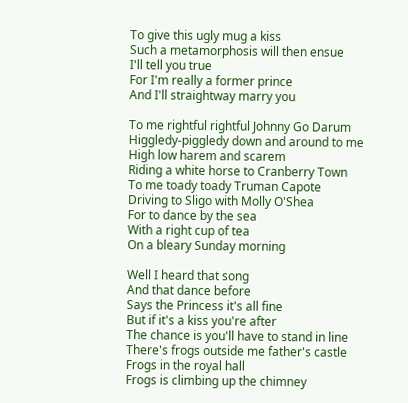To give this ugly mug a kiss
Such a metamorphosis will then ensue
I'll tell you true
For I'm really a former prince
And I'll straightway marry you

To me rightful rightful Johnny Go Darum
Higgledy-piggledy down and around to me
High low harem and scarem
Riding a white horse to Cranberry Town
To me toady toady Truman Capote
Driving to Sligo with Molly O'Shea
For to dance by the sea
With a right cup of tea
On a bleary Sunday morning

Well I heard that song
And that dance before
Says the Princess it's all fine
But if it's a kiss you're after
The chance is you'll have to stand in line
There's frogs outside me father's castle
Frogs in the royal hall
Frogs is climbing up the chimney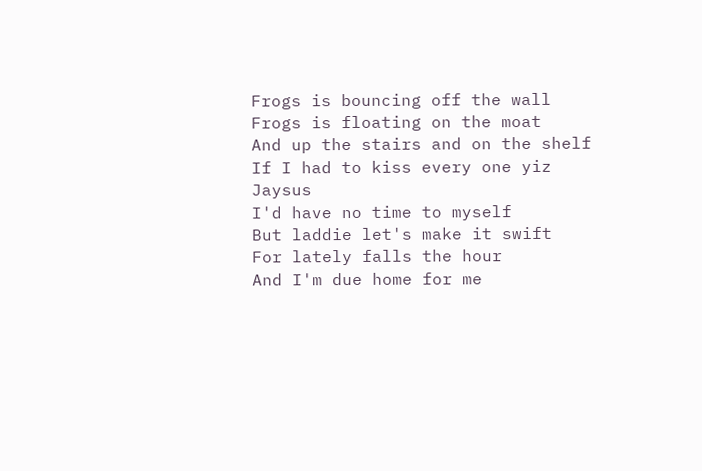Frogs is bouncing off the wall
Frogs is floating on the moat
And up the stairs and on the shelf
If I had to kiss every one yiz Jaysus
I'd have no time to myself
But laddie let's make it swift
For lately falls the hour
And I'm due home for me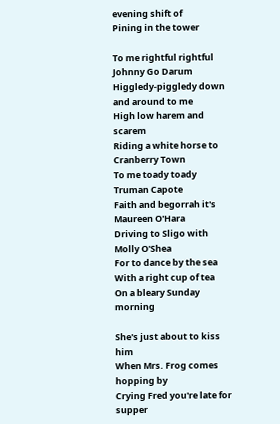evening shift of
Pining in the tower

To me rightful rightful Johnny Go Darum
Higgledy-piggledy down and around to me
High low harem and scarem
Riding a white horse to Cranberry Town
To me toady toady Truman Capote
Faith and begorrah it's Maureen O'Hara
Driving to Sligo with Molly O'Shea
For to dance by the sea
With a right cup of tea
On a bleary Sunday morning

She's just about to kiss him
When Mrs. Frog comes hopping by
Crying Fred you're late for supper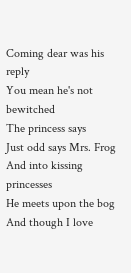Coming dear was his reply
You mean he's not bewitched
The princess says
Just odd says Mrs. Frog
And into kissing princesses
He meets upon the bog
And though I love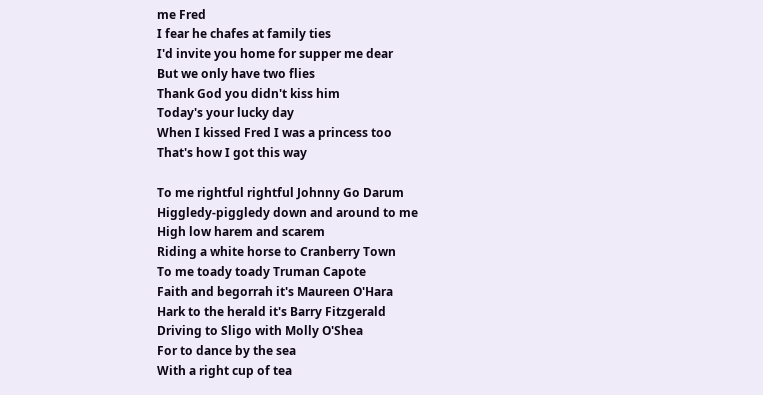me Fred
I fear he chafes at family ties
I'd invite you home for supper me dear
But we only have two flies
Thank God you didn't kiss him
Today's your lucky day
When I kissed Fred I was a princess too
That's how I got this way

To me rightful rightful Johnny Go Darum
Higgledy-piggledy down and around to me
High low harem and scarem
Riding a white horse to Cranberry Town
To me toady toady Truman Capote
Faith and begorrah it's Maureen O'Hara
Hark to the herald it's Barry Fitzgerald
Driving to Sligo with Molly O'Shea
For to dance by the sea
With a right cup of tea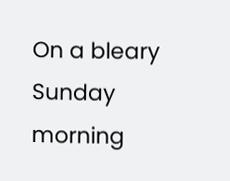On a bleary Sunday morning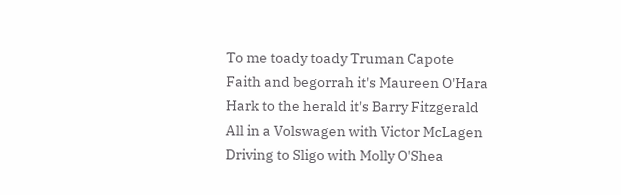To me toady toady Truman Capote
Faith and begorrah it's Maureen O'Hara
Hark to the herald it's Barry Fitzgerald
All in a Volswagen with Victor McLagen
Driving to Sligo with Molly O'Shea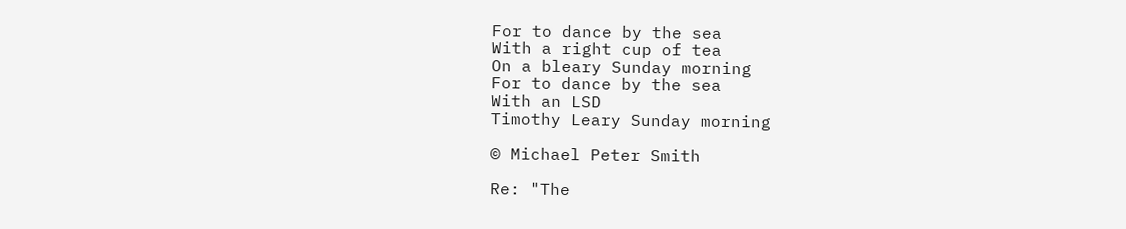For to dance by the sea
With a right cup of tea
On a bleary Sunday morning
For to dance by the sea
With an LSD
Timothy Leary Sunday morning

© Michael Peter Smith

Re: "The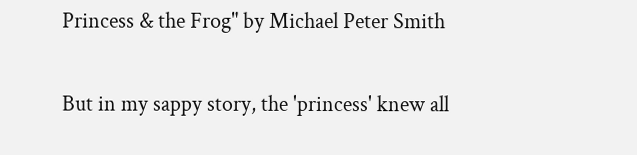Princess & the Frog" by Michael Peter Smith

But in my sappy story, the 'princess' knew all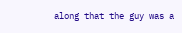along that the guy was a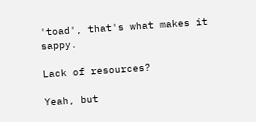'toad', that's what makes it sappy.

Lack of resources?

Yeah, but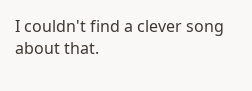I couldn't find a clever song about that.